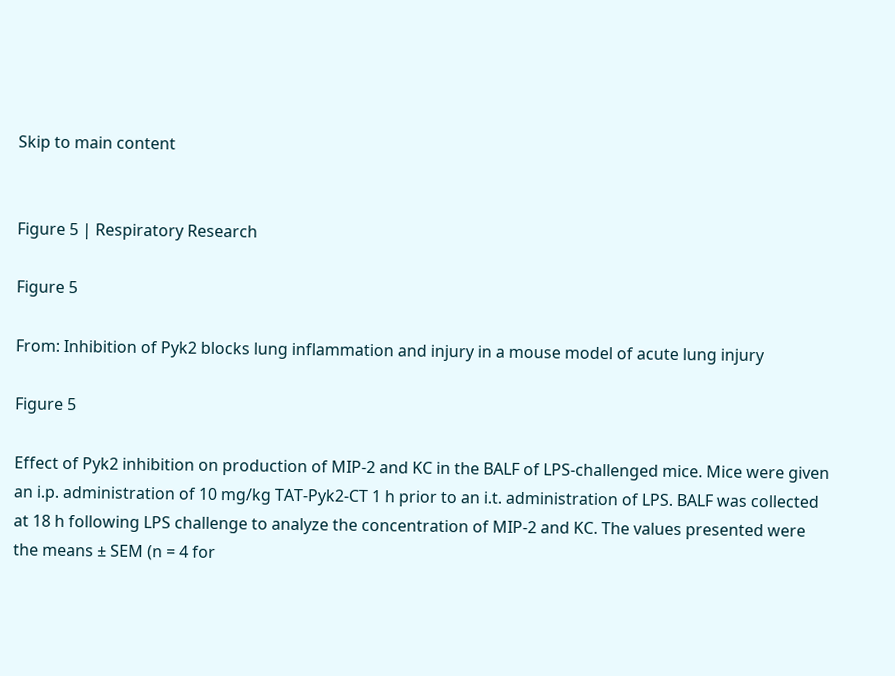Skip to main content


Figure 5 | Respiratory Research

Figure 5

From: Inhibition of Pyk2 blocks lung inflammation and injury in a mouse model of acute lung injury

Figure 5

Effect of Pyk2 inhibition on production of MIP-2 and KC in the BALF of LPS-challenged mice. Mice were given an i.p. administration of 10 mg/kg TAT-Pyk2-CT 1 h prior to an i.t. administration of LPS. BALF was collected at 18 h following LPS challenge to analyze the concentration of MIP-2 and KC. The values presented were the means ± SEM (n = 4 for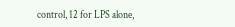control, 12 for LPS alone,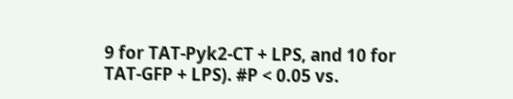9 for TAT-Pyk2-CT + LPS, and 10 for TAT-GFP + LPS). #P < 0.05 vs.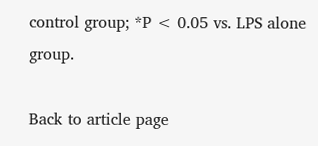control group; *P < 0.05 vs. LPS alone group.

Back to article page